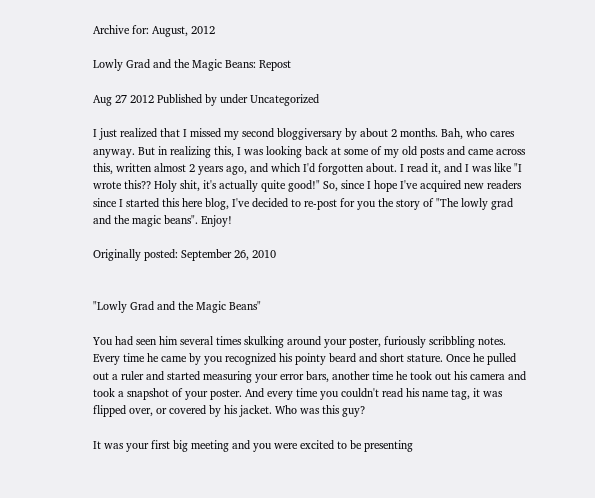Archive for: August, 2012

Lowly Grad and the Magic Beans: Repost

Aug 27 2012 Published by under Uncategorized

I just realized that I missed my second bloggiversary by about 2 months. Bah, who cares anyway. But in realizing this, I was looking back at some of my old posts and came across this, written almost 2 years ago, and which I'd forgotten about. I read it, and I was like "I wrote this?? Holy shit, it's actually quite good!" So, since I hope I've acquired new readers since I started this here blog, I've decided to re-post for you the story of "The lowly grad and the magic beans". Enjoy!

Originally posted: September 26, 2010


"Lowly Grad and the Magic Beans"

You had seen him several times skulking around your poster, furiously scribbling notes. Every time he came by you recognized his pointy beard and short stature. Once he pulled out a ruler and started measuring your error bars, another time he took out his camera and took a snapshot of your poster. And every time you couldn't read his name tag, it was flipped over, or covered by his jacket. Who was this guy?

It was your first big meeting and you were excited to be presenting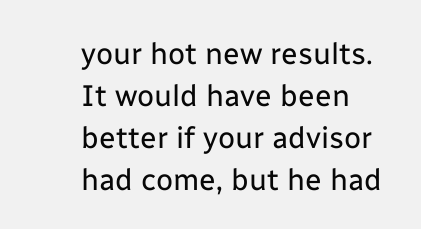your hot new results. It would have been better if your advisor had come, but he had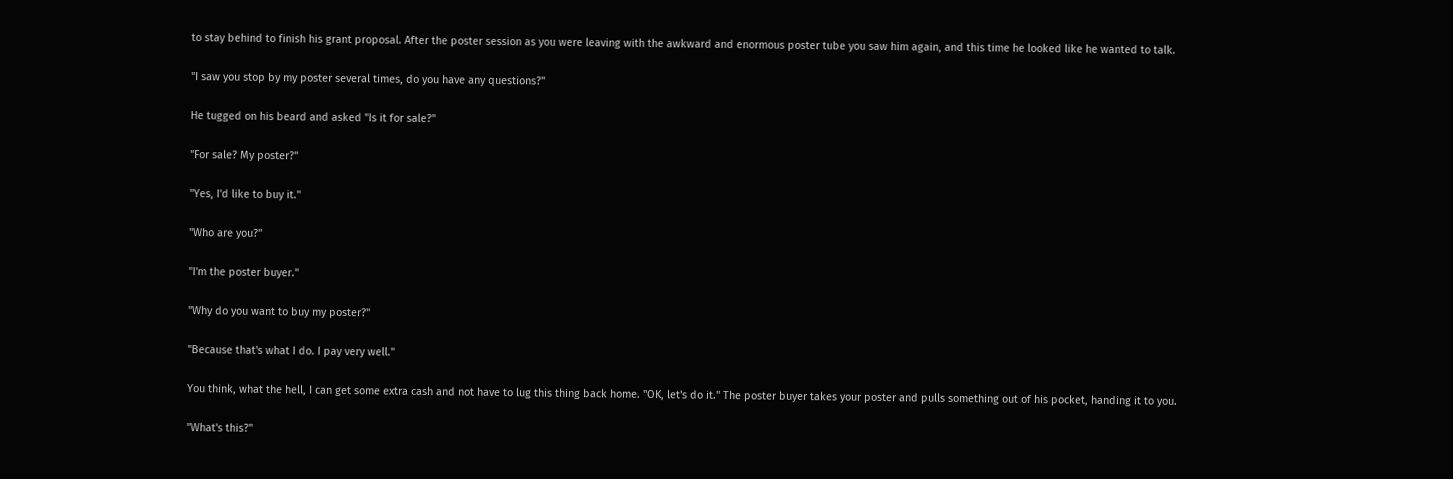to stay behind to finish his grant proposal. After the poster session as you were leaving with the awkward and enormous poster tube you saw him again, and this time he looked like he wanted to talk.

"I saw you stop by my poster several times, do you have any questions?"

He tugged on his beard and asked "Is it for sale?"

"For sale? My poster?"

"Yes, I'd like to buy it."

"Who are you?"

"I'm the poster buyer."

"Why do you want to buy my poster?"

"Because that's what I do. I pay very well."

You think, what the hell, I can get some extra cash and not have to lug this thing back home. "OK, let's do it." The poster buyer takes your poster and pulls something out of his pocket, handing it to you.

"What's this?"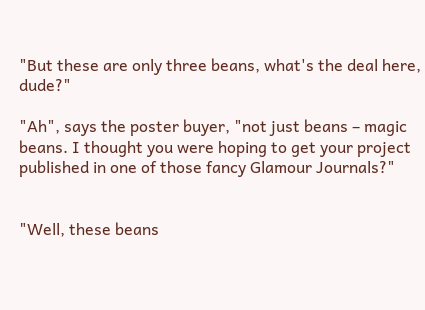"But these are only three beans, what's the deal here, dude?"

"Ah", says the poster buyer, "not just beans – magic beans. I thought you were hoping to get your project published in one of those fancy Glamour Journals?"


"Well, these beans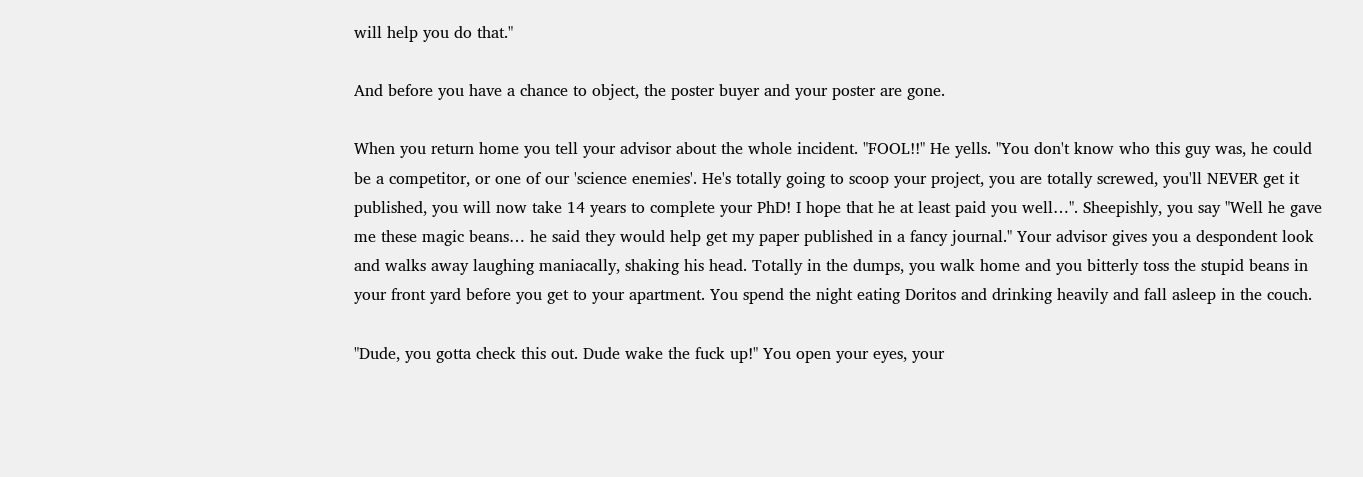will help you do that."

And before you have a chance to object, the poster buyer and your poster are gone.

When you return home you tell your advisor about the whole incident. "FOOL!!" He yells. "You don't know who this guy was, he could be a competitor, or one of our 'science enemies'. He's totally going to scoop your project, you are totally screwed, you'll NEVER get it published, you will now take 14 years to complete your PhD! I hope that he at least paid you well…". Sheepishly, you say "Well he gave me these magic beans… he said they would help get my paper published in a fancy journal." Your advisor gives you a despondent look and walks away laughing maniacally, shaking his head. Totally in the dumps, you walk home and you bitterly toss the stupid beans in your front yard before you get to your apartment. You spend the night eating Doritos and drinking heavily and fall asleep in the couch.

"Dude, you gotta check this out. Dude wake the fuck up!" You open your eyes, your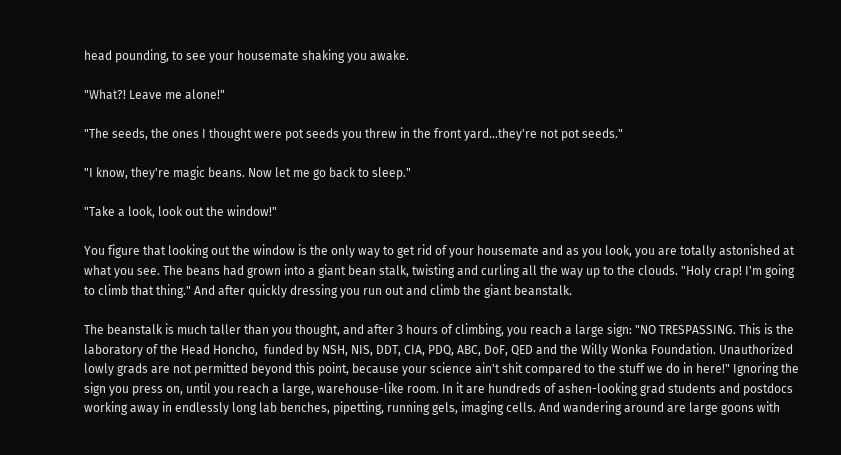head pounding, to see your housemate shaking you awake.

"What?! Leave me alone!"

"The seeds, the ones I thought were pot seeds you threw in the front yard…they're not pot seeds."

"I know, they're magic beans. Now let me go back to sleep."

"Take a look, look out the window!"

You figure that looking out the window is the only way to get rid of your housemate and as you look, you are totally astonished at what you see. The beans had grown into a giant bean stalk, twisting and curling all the way up to the clouds. "Holy crap! I'm going to climb that thing." And after quickly dressing you run out and climb the giant beanstalk.

The beanstalk is much taller than you thought, and after 3 hours of climbing, you reach a large sign: "NO TRESPASSING. This is the laboratory of the Head Honcho,  funded by NSH, NIS, DDT, CIA, PDQ, ABC, DoF, QED and the Willy Wonka Foundation. Unauthorized lowly grads are not permitted beyond this point, because your science ain't shit compared to the stuff we do in here!" Ignoring the sign you press on, until you reach a large, warehouse-like room. In it are hundreds of ashen-looking grad students and postdocs working away in endlessly long lab benches, pipetting, running gels, imaging cells. And wandering around are large goons with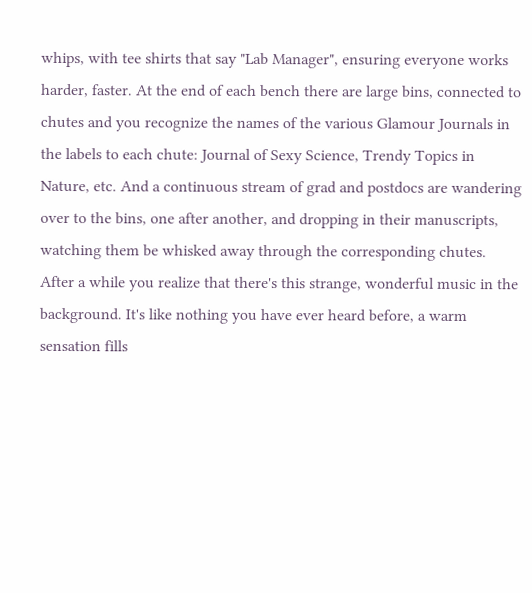whips, with tee shirts that say "Lab Manager", ensuring everyone works harder, faster. At the end of each bench there are large bins, connected to chutes and you recognize the names of the various Glamour Journals in the labels to each chute: Journal of Sexy Science, Trendy Topics in Nature, etc. And a continuous stream of grad and postdocs are wandering over to the bins, one after another, and dropping in their manuscripts, watching them be whisked away through the corresponding chutes. After a while you realize that there's this strange, wonderful music in the background. It's like nothing you have ever heard before, a warm sensation fills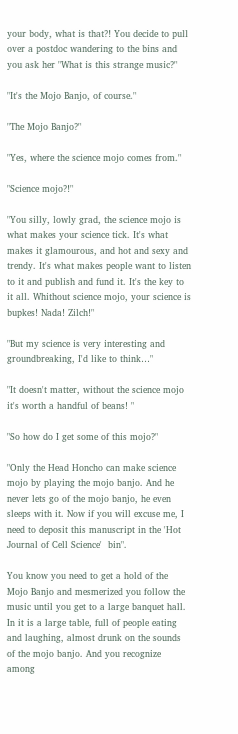your body, what is that?! You decide to pull over a postdoc wandering to the bins and you ask her "What is this strange music?"

"It's the Mojo Banjo, of course."

"The Mojo Banjo?"

"Yes, where the science mojo comes from."

"Science mojo?!"

"You silly, lowly grad, the science mojo is what makes your science tick. It's what makes it glamourous, and hot and sexy and trendy. It's what makes people want to listen to it and publish and fund it. It's the key to it all. Whithout science mojo, your science is bupkes! Nada! Zilch!"

"But my science is very interesting and groundbreaking, I'd like to think…"

"It doesn't matter, without the science mojo it's worth a handful of beans! "

"So how do I get some of this mojo?"

"Only the Head Honcho can make science mojo by playing the mojo banjo. And he never lets go of the mojo banjo, he even sleeps with it. Now if you will excuse me, I need to deposit this manuscript in the 'Hot Journal of Cell Science'  bin".

You know you need to get a hold of the Mojo Banjo and mesmerized you follow the music until you get to a large banquet hall. In it is a large table, full of people eating and laughing, almost drunk on the sounds of the mojo banjo. And you recognize among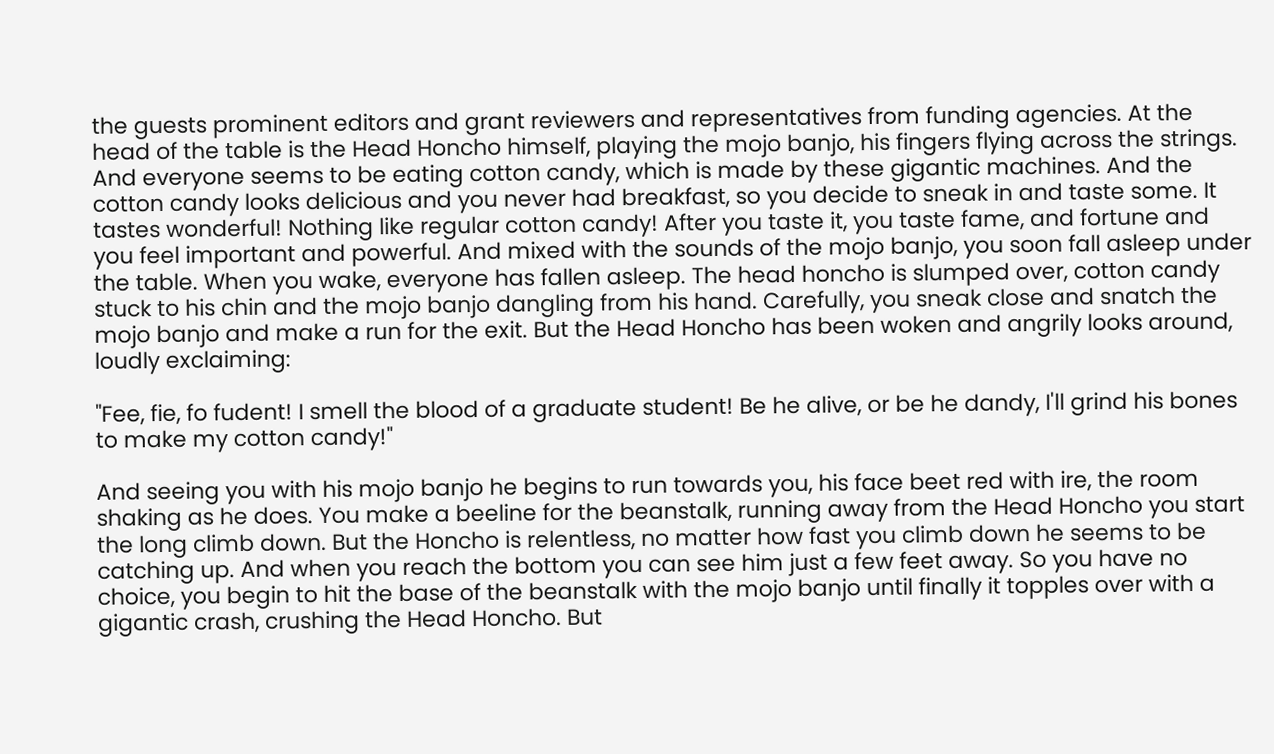the guests prominent editors and grant reviewers and representatives from funding agencies. At the head of the table is the Head Honcho himself, playing the mojo banjo, his fingers flying across the strings. And everyone seems to be eating cotton candy, which is made by these gigantic machines. And the cotton candy looks delicious and you never had breakfast, so you decide to sneak in and taste some. It tastes wonderful! Nothing like regular cotton candy! After you taste it, you taste fame, and fortune and you feel important and powerful. And mixed with the sounds of the mojo banjo, you soon fall asleep under the table. When you wake, everyone has fallen asleep. The head honcho is slumped over, cotton candy stuck to his chin and the mojo banjo dangling from his hand. Carefully, you sneak close and snatch the mojo banjo and make a run for the exit. But the Head Honcho has been woken and angrily looks around, loudly exclaiming:

"Fee, fie, fo fudent! I smell the blood of a graduate student! Be he alive, or be he dandy, I'll grind his bones to make my cotton candy!"

And seeing you with his mojo banjo he begins to run towards you, his face beet red with ire, the room shaking as he does. You make a beeline for the beanstalk, running away from the Head Honcho you start the long climb down. But the Honcho is relentless, no matter how fast you climb down he seems to be catching up. And when you reach the bottom you can see him just a few feet away. So you have no choice, you begin to hit the base of the beanstalk with the mojo banjo until finally it topples over with a gigantic crash, crushing the Head Honcho. But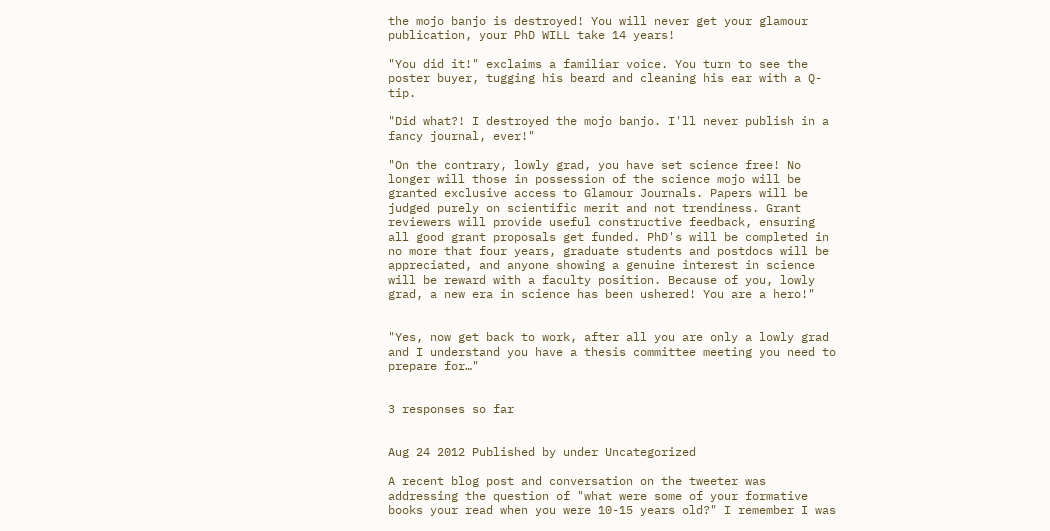the mojo banjo is destroyed! You will never get your glamour publication, your PhD WILL take 14 years!

"You did it!" exclaims a familiar voice. You turn to see the poster buyer, tugging his beard and cleaning his ear with a Q-tip.

"Did what?! I destroyed the mojo banjo. I'll never publish in a fancy journal, ever!"

"On the contrary, lowly grad, you have set science free! No longer will those in possession of the science mojo will be granted exclusive access to Glamour Journals. Papers will be judged purely on scientific merit and not trendiness. Grant reviewers will provide useful constructive feedback, ensuring all good grant proposals get funded. PhD's will be completed in no more that four years, graduate students and postdocs will be appreciated, and anyone showing a genuine interest in science will be reward with a faculty position. Because of you, lowly grad, a new era in science has been ushered! You are a hero!"


"Yes, now get back to work, after all you are only a lowly grad and I understand you have a thesis committee meeting you need to prepare for…"


3 responses so far


Aug 24 2012 Published by under Uncategorized

A recent blog post and conversation on the tweeter was addressing the question of "what were some of your formative books your read when you were 10-15 years old?" I remember I was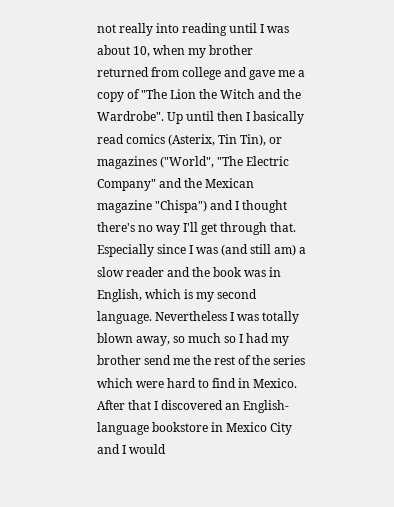not really into reading until I was about 10, when my brother returned from college and gave me a copy of "The Lion the Witch and the Wardrobe". Up until then I basically read comics (Asterix, Tin Tin), or magazines ("World", "The Electric Company" and the Mexican magazine "Chispa") and I thought there's no way I'll get through that. Especially since I was (and still am) a slow reader and the book was in English, which is my second language. Nevertheless I was totally blown away, so much so I had my brother send me the rest of the series which were hard to find in Mexico. After that I discovered an English-language bookstore in Mexico City and I would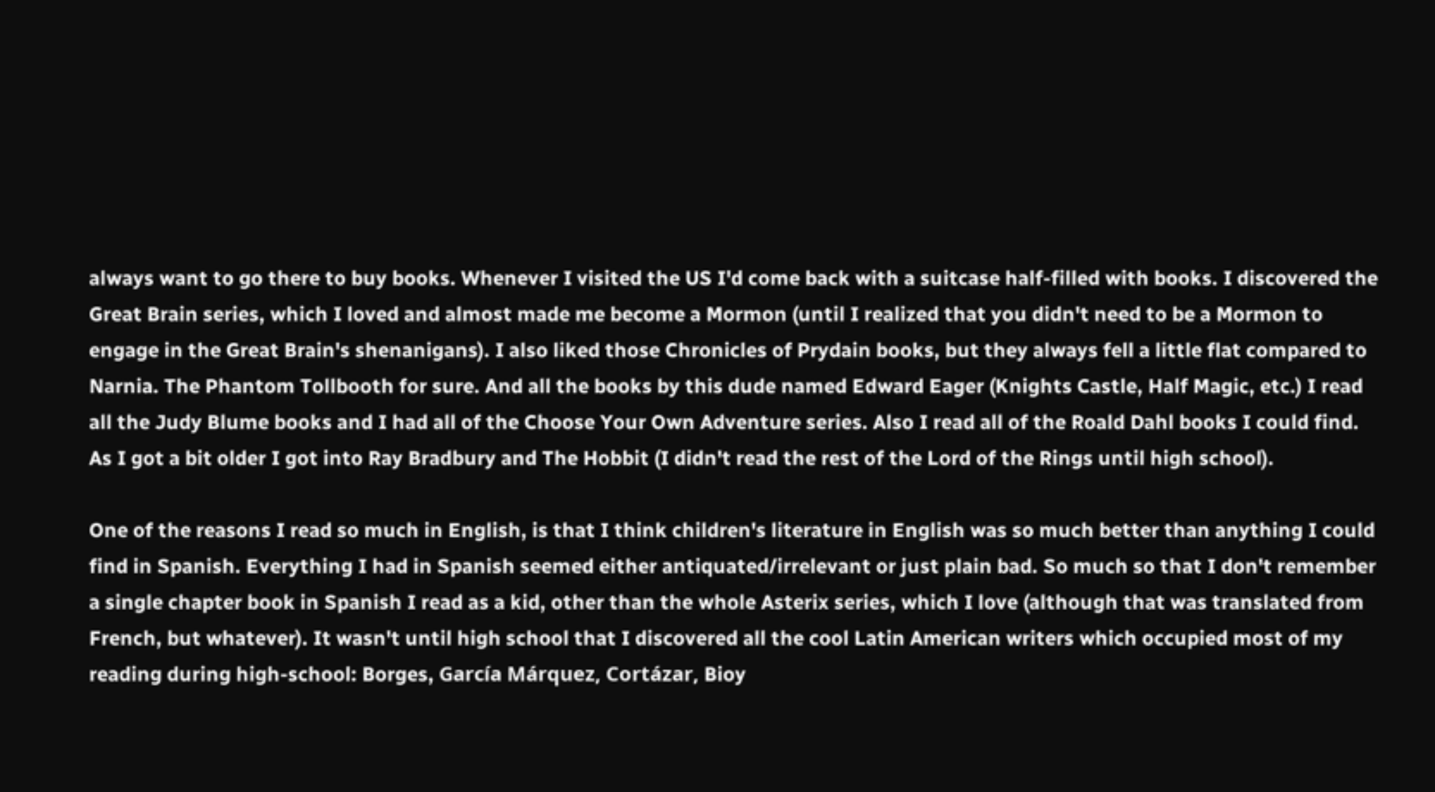always want to go there to buy books. Whenever I visited the US I'd come back with a suitcase half-filled with books. I discovered the Great Brain series, which I loved and almost made me become a Mormon (until I realized that you didn't need to be a Mormon to engage in the Great Brain's shenanigans). I also liked those Chronicles of Prydain books, but they always fell a little flat compared to Narnia. The Phantom Tollbooth for sure. And all the books by this dude named Edward Eager (Knights Castle, Half Magic, etc.) I read all the Judy Blume books and I had all of the Choose Your Own Adventure series. Also I read all of the Roald Dahl books I could find. As I got a bit older I got into Ray Bradbury and The Hobbit (I didn't read the rest of the Lord of the Rings until high school).

One of the reasons I read so much in English, is that I think children's literature in English was so much better than anything I could find in Spanish. Everything I had in Spanish seemed either antiquated/irrelevant or just plain bad. So much so that I don't remember a single chapter book in Spanish I read as a kid, other than the whole Asterix series, which I love (although that was translated from French, but whatever). It wasn't until high school that I discovered all the cool Latin American writers which occupied most of my reading during high-school: Borges, García Márquez, Cortázar, Bioy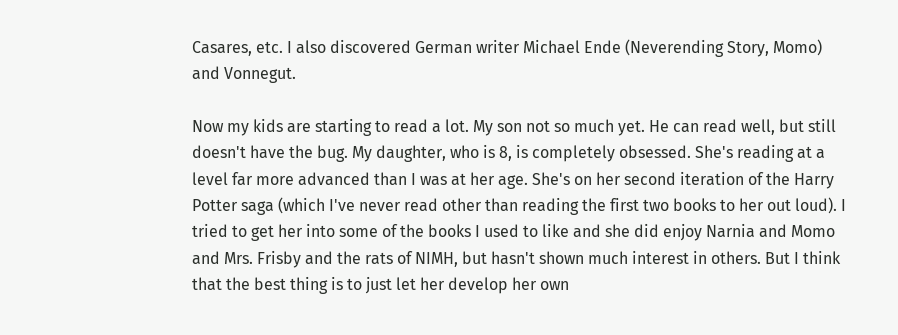Casares, etc. I also discovered German writer Michael Ende (Neverending Story, Momo) and Vonnegut.

Now my kids are starting to read a lot. My son not so much yet. He can read well, but still doesn't have the bug. My daughter, who is 8, is completely obsessed. She's reading at a level far more advanced than I was at her age. She's on her second iteration of the Harry Potter saga (which I've never read other than reading the first two books to her out loud). I tried to get her into some of the books I used to like and she did enjoy Narnia and Momo and Mrs. Frisby and the rats of NIMH, but hasn't shown much interest in others. But I think that the best thing is to just let her develop her own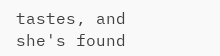tastes, and she's found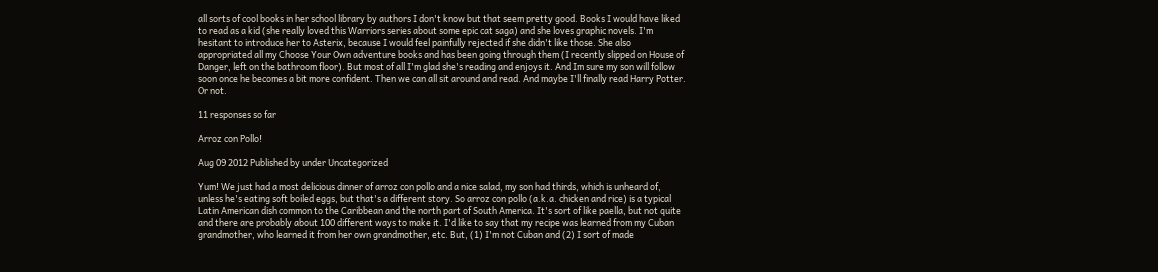all sorts of cool books in her school library by authors I don't know but that seem pretty good. Books I would have liked to read as a kid (she really loved this Warriors series about some epic cat saga) and she loves graphic novels. I'm hesitant to introduce her to Asterix, because I would feel painfully rejected if she didn't like those. She also appropriated all my Choose Your Own adventure books and has been going through them (I recently slipped on House of Danger, left on the bathroom floor). But most of all I'm glad she's reading and enjoys it. And Im sure my son will follow soon once he becomes a bit more confident. Then we can all sit around and read. And maybe I'll finally read Harry Potter. Or not.

11 responses so far

Arroz con Pollo!

Aug 09 2012 Published by under Uncategorized

Yum! We just had a most delicious dinner of arroz con pollo and a nice salad, my son had thirds, which is unheard of, unless he's eating soft boiled eggs, but that's a different story. So arroz con pollo (a.k.a. chicken and rice) is a typical Latin American dish common to the Caribbean and the north part of South America. It's sort of like paella, but not quite and there are probably about 100 different ways to make it. I'd like to say that my recipe was learned from my Cuban grandmother, who learned it from her own grandmother, etc. But, (1) I'm not Cuban and (2) I sort of made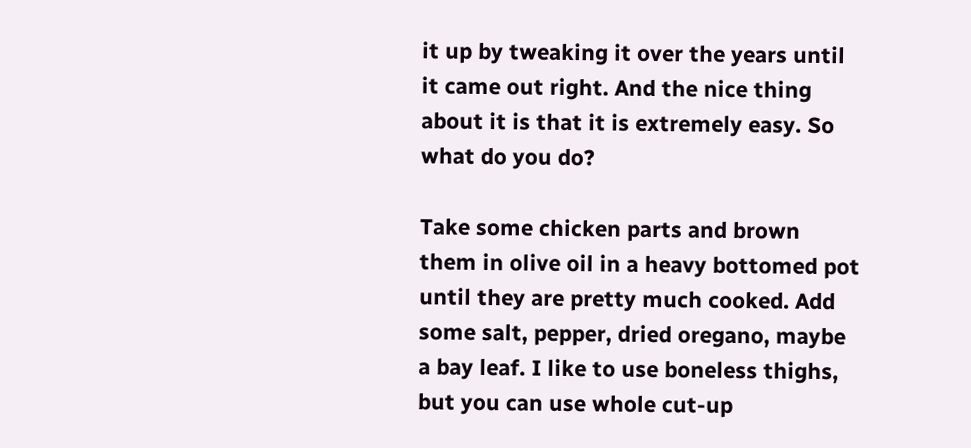it up by tweaking it over the years until it came out right. And the nice thing about it is that it is extremely easy. So what do you do?

Take some chicken parts and brown them in olive oil in a heavy bottomed pot until they are pretty much cooked. Add some salt, pepper, dried oregano, maybe a bay leaf. I like to use boneless thighs, but you can use whole cut-up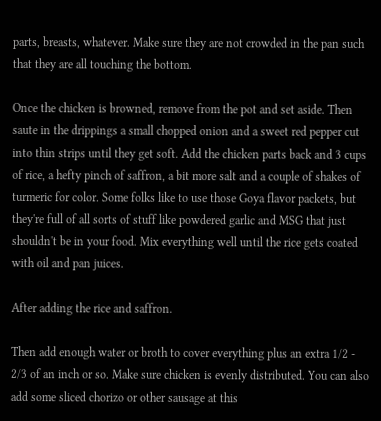parts, breasts, whatever. Make sure they are not crowded in the pan such that they are all touching the bottom.

Once the chicken is browned, remove from the pot and set aside. Then saute in the drippings a small chopped onion and a sweet red pepper cut into thin strips until they get soft. Add the chicken parts back and 3 cups of rice, a hefty pinch of saffron, a bit more salt and a couple of shakes of turmeric for color. Some folks like to use those Goya flavor packets, but they're full of all sorts of stuff like powdered garlic and MSG that just shouldn't be in your food. Mix everything well until the rice gets coated with oil and pan juices.

After adding the rice and saffron.

Then add enough water or broth to cover everything plus an extra 1/2 - 2/3 of an inch or so. Make sure chicken is evenly distributed. You can also add some sliced chorizo or other sausage at this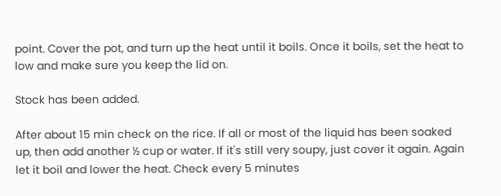point. Cover the pot, and turn up the heat until it boils. Once it boils, set the heat to low and make sure you keep the lid on.

Stock has been added.

After about 15 min check on the rice. If all or most of the liquid has been soaked up, then add another ½ cup or water. If it's still very soupy, just cover it again. Again let it boil and lower the heat. Check every 5 minutes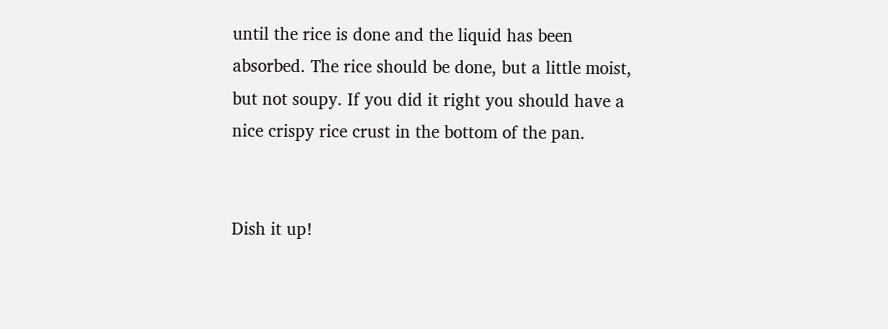until the rice is done and the liquid has been absorbed. The rice should be done, but a little moist, but not soupy. If you did it right you should have a nice crispy rice crust in the bottom of the pan.


Dish it up!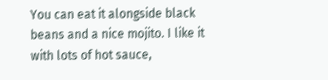You can eat it alongside black beans and a nice mojito. I like it with lots of hot sauce,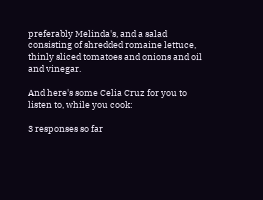preferably Melinda's, and a salad consisting of shredded romaine lettuce, thinly sliced tomatoes and onions and oil and vinegar.

And here's some Celia Cruz for you to listen to, while you cook:

3 responses so far